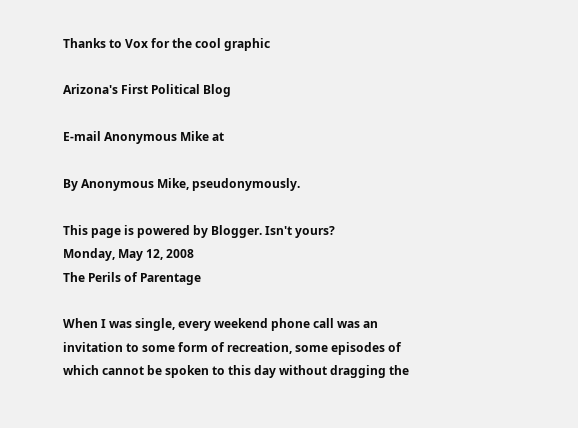Thanks to Vox for the cool graphic

Arizona's First Political Blog

E-mail Anonymous Mike at

By Anonymous Mike, pseudonymously.

This page is powered by Blogger. Isn't yours?
Monday, May 12, 2008
The Perils of Parentage

When I was single, every weekend phone call was an invitation to some form of recreation, some episodes of which cannot be spoken to this day without dragging the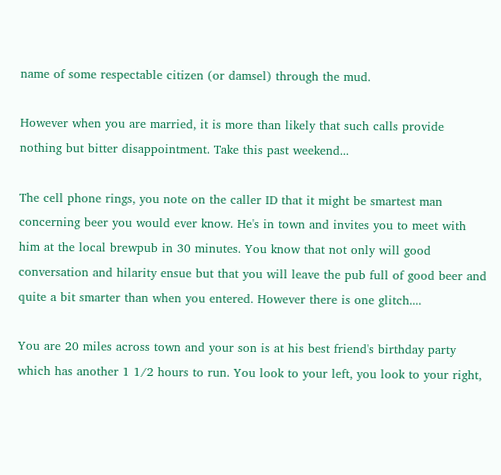name of some respectable citizen (or damsel) through the mud.

However when you are married, it is more than likely that such calls provide nothing but bitter disappointment. Take this past weekend...

The cell phone rings, you note on the caller ID that it might be smartest man concerning beer you would ever know. He's in town and invites you to meet with him at the local brewpub in 30 minutes. You know that not only will good conversation and hilarity ensue but that you will leave the pub full of good beer and quite a bit smarter than when you entered. However there is one glitch....

You are 20 miles across town and your son is at his best friend's birthday party which has another 1 1/2 hours to run. You look to your left, you look to your right,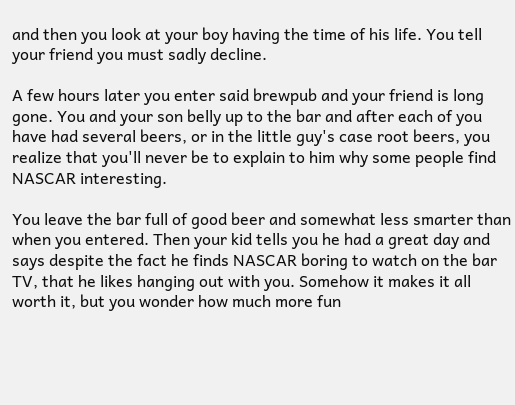and then you look at your boy having the time of his life. You tell your friend you must sadly decline.

A few hours later you enter said brewpub and your friend is long gone. You and your son belly up to the bar and after each of you have had several beers, or in the little guy's case root beers, you realize that you'll never be to explain to him why some people find NASCAR interesting.

You leave the bar full of good beer and somewhat less smarter than when you entered. Then your kid tells you he had a great day and says despite the fact he finds NASCAR boring to watch on the bar TV, that he likes hanging out with you. Somehow it makes it all worth it, but you wonder how much more fun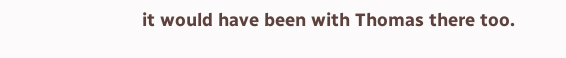it would have been with Thomas there too.